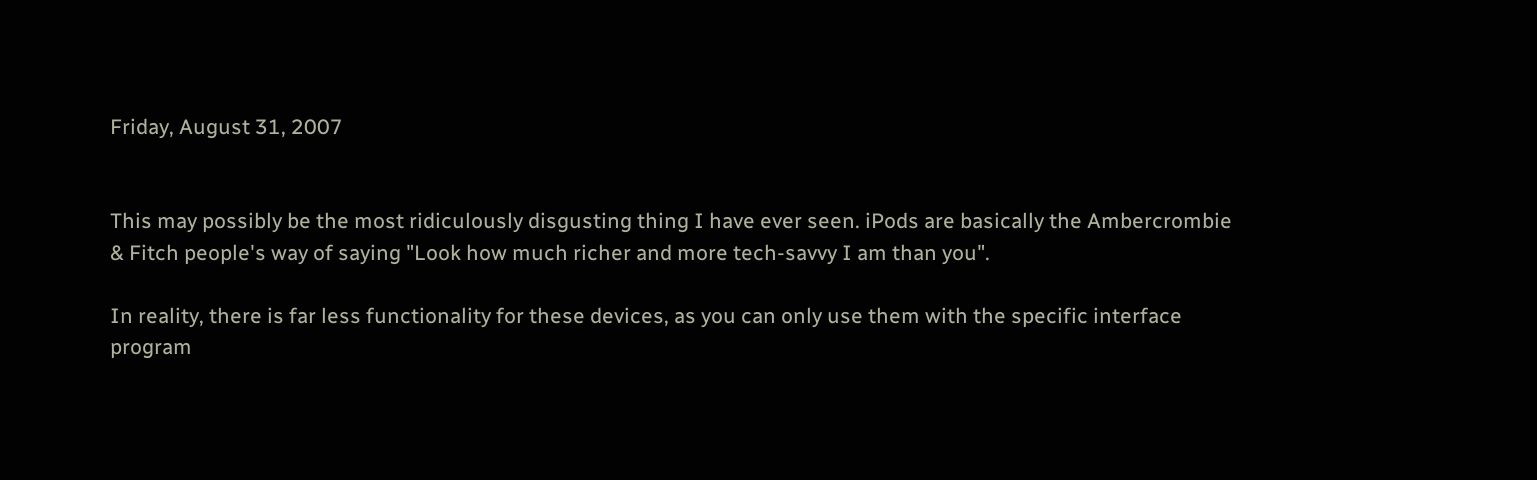Friday, August 31, 2007


This may possibly be the most ridiculously disgusting thing I have ever seen. iPods are basically the Ambercrombie & Fitch people's way of saying "Look how much richer and more tech-savvy I am than you".

In reality, there is far less functionality for these devices, as you can only use them with the specific interface program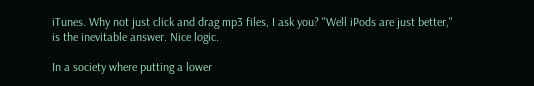iTunes. Why not just click and drag mp3 files, I ask you? "Well iPods are just better," is the inevitable answer. Nice logic.

In a society where putting a lower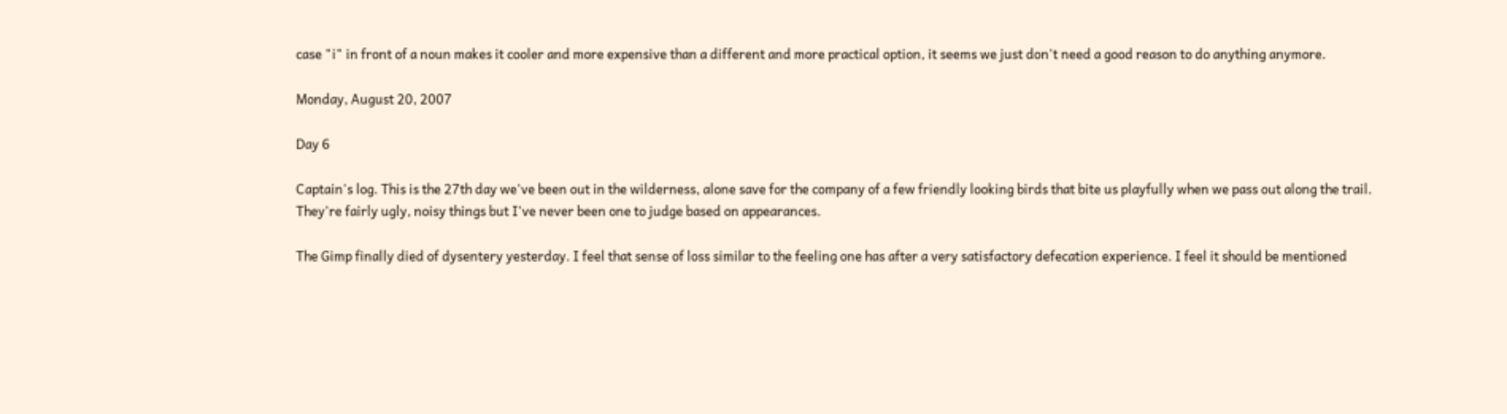case "i" in front of a noun makes it cooler and more expensive than a different and more practical option, it seems we just don't need a good reason to do anything anymore.

Monday, August 20, 2007

Day 6

Captain's log. This is the 27th day we've been out in the wilderness, alone save for the company of a few friendly looking birds that bite us playfully when we pass out along the trail. They're fairly ugly, noisy things but I've never been one to judge based on appearances.

The Gimp finally died of dysentery yesterday. I feel that sense of loss similar to the feeling one has after a very satisfactory defecation experience. I feel it should be mentioned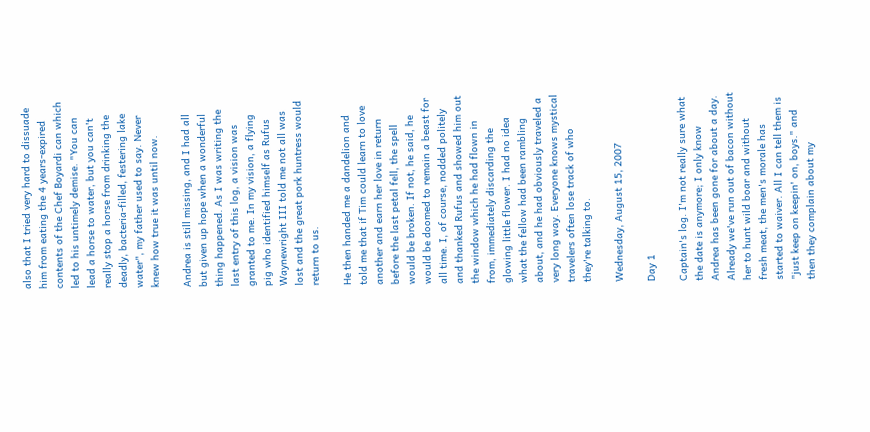also that I tried very hard to dissuade him from eating the 4 years-expired contents of the Chef Boyardi can which led to his untimely demise. "You can lead a horse to water, but you can't really stop a horse from drinking the deadly, bacteria-filled, festering lake water", my father used to say. Never knew how true it was until now.

Andrea is still missing, and I had all but given up hope when a wonderful thing happened. As I was writing the last entry of this log, a vision was granted to me. In my vision, a flying pig who identified himself as Rufus Waynewright III told me not all was lost and the great pork huntress would return to us.

He then handed me a dandelion and told me that if Tim could learn to love another and earn her love in return before the last petal fell, the spell would be broken. If not, he said, he would be doomed to remain a beast for all time. I, of course, nodded politely and thanked Rufus and showed him out the window which he had flown in from, immediately discarding the glowing little flower. I had no idea what the fellow had been rambling about, and he had obviously traveled a very long way. Everyone knows mystical travelers often lose track of who they're talking to.

Wednesday, August 15, 2007

Day 1

Captain's log. I'm not really sure what the date is anymore; I only know Andrea has been gone for about a day. Already we've run out of bacon without her to hunt wild boar and without fresh meat, the men's morale has started to waiver. All I can tell them is "just keep on keepin' on, boys." and then they complain about my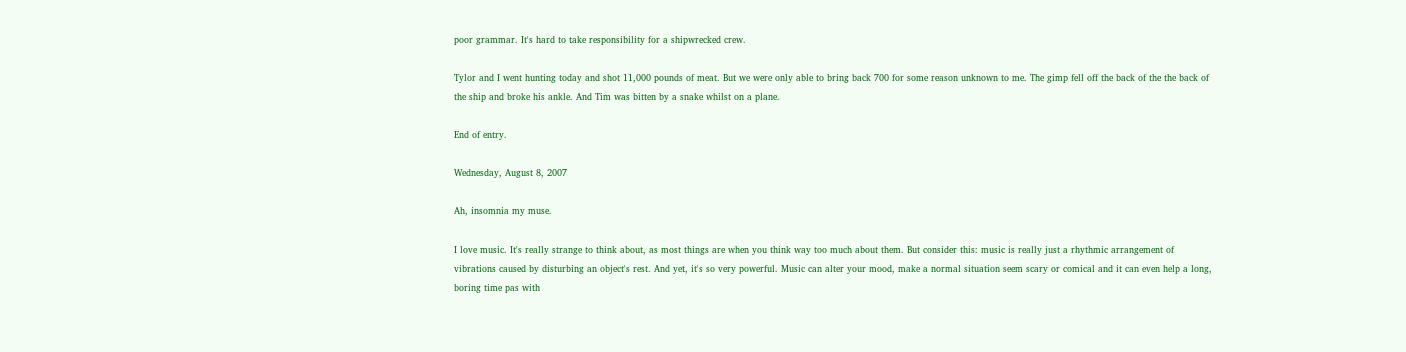poor grammar. It's hard to take responsibility for a shipwrecked crew.

Tylor and I went hunting today and shot 11,000 pounds of meat. But we were only able to bring back 700 for some reason unknown to me. The gimp fell off the back of the the back of the ship and broke his ankle. And Tim was bitten by a snake whilst on a plane.

End of entry.

Wednesday, August 8, 2007

Ah, insomnia my muse.

I love music. It's really strange to think about, as most things are when you think way too much about them. But consider this: music is really just a rhythmic arrangement of vibrations caused by disturbing an object's rest. And yet, it's so very powerful. Music can alter your mood, make a normal situation seem scary or comical and it can even help a long, boring time pas with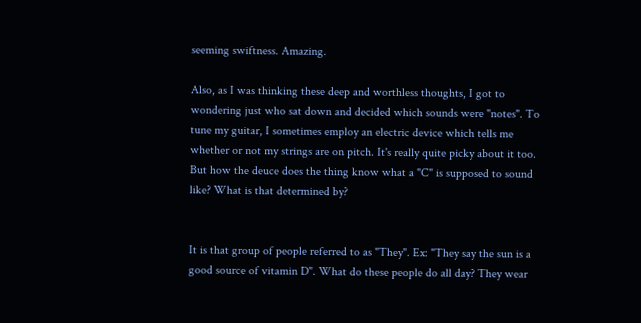seeming swiftness. Amazing.

Also, as I was thinking these deep and worthless thoughts, I got to wondering just who sat down and decided which sounds were "notes". To tune my guitar, I sometimes employ an electric device which tells me whether or not my strings are on pitch. It's really quite picky about it too. But how the deuce does the thing know what a "C" is supposed to sound like? What is that determined by?


It is that group of people referred to as "They". Ex: "They say the sun is a good source of vitamin D". What do these people do all day? They wear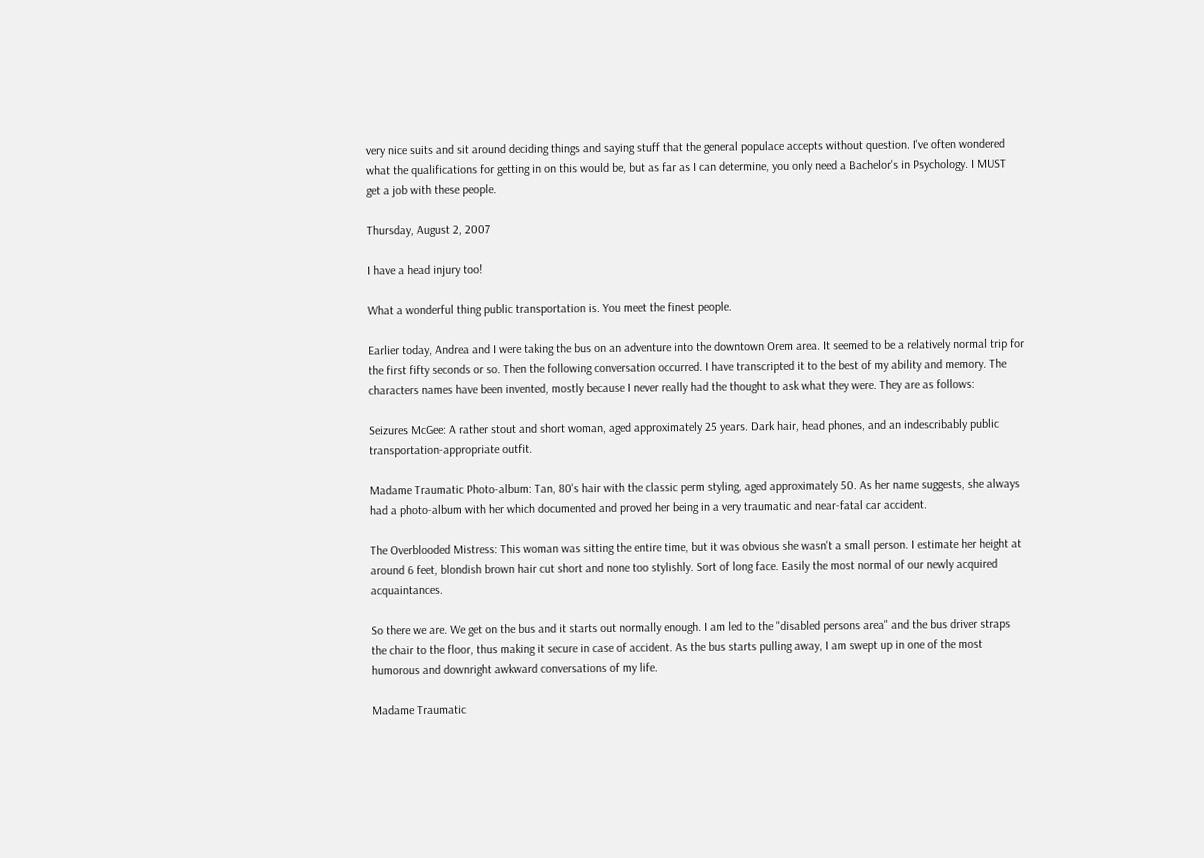very nice suits and sit around deciding things and saying stuff that the general populace accepts without question. I've often wondered what the qualifications for getting in on this would be, but as far as I can determine, you only need a Bachelor's in Psychology. I MUST get a job with these people.

Thursday, August 2, 2007

I have a head injury too!

What a wonderful thing public transportation is. You meet the finest people.

Earlier today, Andrea and I were taking the bus on an adventure into the downtown Orem area. It seemed to be a relatively normal trip for the first fifty seconds or so. Then the following conversation occurred. I have transcripted it to the best of my ability and memory. The characters names have been invented, mostly because I never really had the thought to ask what they were. They are as follows:

Seizures McGee: A rather stout and short woman, aged approximately 25 years. Dark hair, head phones, and an indescribably public transportation-appropriate outfit.

Madame Traumatic Photo-album: Tan, 80's hair with the classic perm styling, aged approximately 50. As her name suggests, she always had a photo-album with her which documented and proved her being in a very traumatic and near-fatal car accident.

The Overblooded Mistress: This woman was sitting the entire time, but it was obvious she wasn't a small person. I estimate her height at around 6 feet, blondish brown hair cut short and none too stylishly. Sort of long face. Easily the most normal of our newly acquired acquaintances.

So there we are. We get on the bus and it starts out normally enough. I am led to the "disabled persons area" and the bus driver straps the chair to the floor, thus making it secure in case of accident. As the bus starts pulling away, I am swept up in one of the most humorous and downright awkward conversations of my life.

Madame Traumatic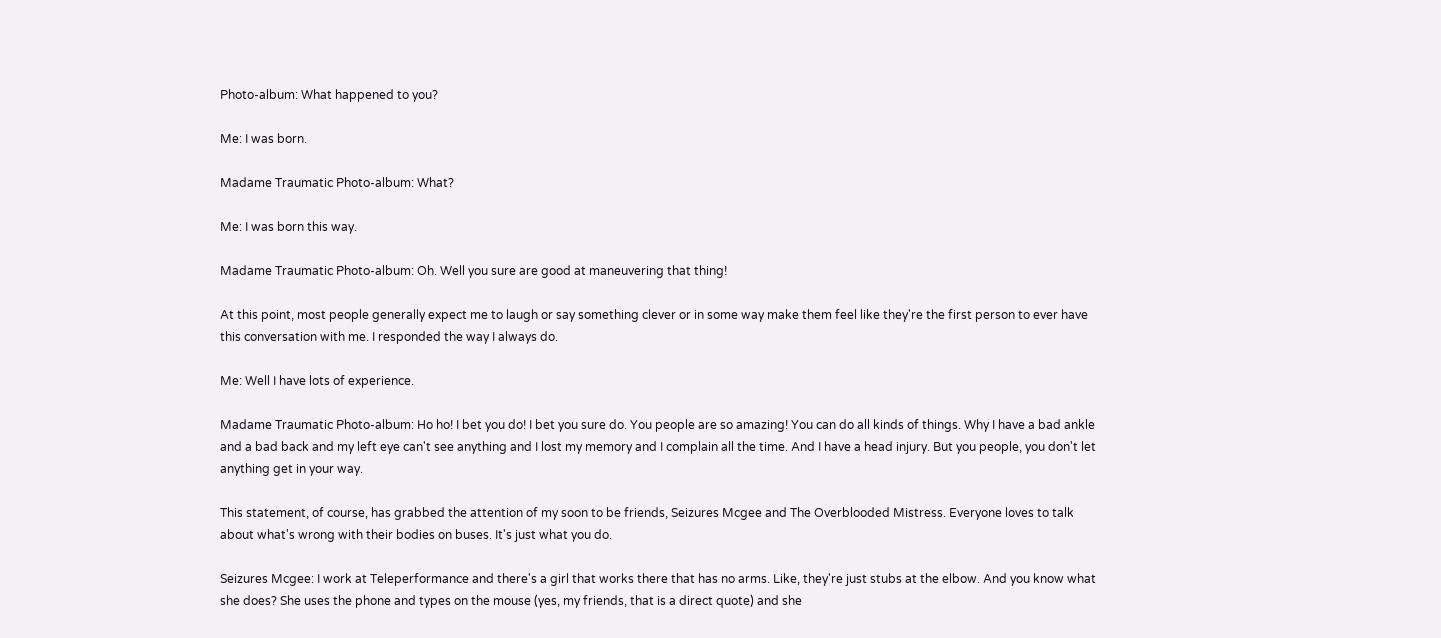Photo-album: What happened to you?

Me: I was born.

Madame Traumatic Photo-album: What?

Me: I was born this way.

Madame Traumatic Photo-album: Oh. Well you sure are good at maneuvering that thing!

At this point, most people generally expect me to laugh or say something clever or in some way make them feel like they're the first person to ever have this conversation with me. I responded the way I always do.

Me: Well I have lots of experience.

Madame Traumatic Photo-album: Ho ho! I bet you do! I bet you sure do. You people are so amazing! You can do all kinds of things. Why I have a bad ankle and a bad back and my left eye can't see anything and I lost my memory and I complain all the time. And I have a head injury. But you people, you don't let anything get in your way.

This statement, of course, has grabbed the attention of my soon to be friends, Seizures Mcgee and The Overblooded Mistress. Everyone loves to talk about what's wrong with their bodies on buses. It's just what you do.

Seizures Mcgee: I work at Teleperformance and there's a girl that works there that has no arms. Like, they're just stubs at the elbow. And you know what she does? She uses the phone and types on the mouse (yes, my friends, that is a direct quote) and she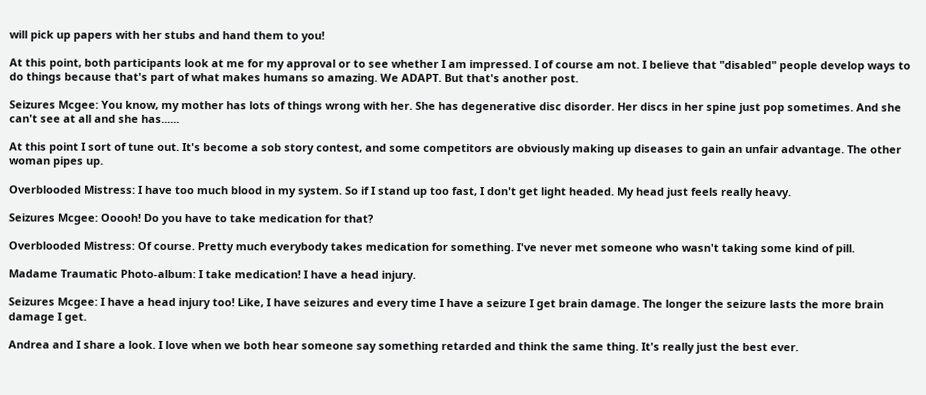will pick up papers with her stubs and hand them to you!

At this point, both participants look at me for my approval or to see whether I am impressed. I of course am not. I believe that "disabled" people develop ways to do things because that's part of what makes humans so amazing. We ADAPT. But that's another post.

Seizures Mcgee: You know, my mother has lots of things wrong with her. She has degenerative disc disorder. Her discs in her spine just pop sometimes. And she can't see at all and she has......

At this point I sort of tune out. It's become a sob story contest, and some competitors are obviously making up diseases to gain an unfair advantage. The other woman pipes up.

Overblooded Mistress: I have too much blood in my system. So if I stand up too fast, I don't get light headed. My head just feels really heavy.

Seizures Mcgee: Ooooh! Do you have to take medication for that?

Overblooded Mistress: Of course. Pretty much everybody takes medication for something. I've never met someone who wasn't taking some kind of pill.

Madame Traumatic Photo-album: I take medication! I have a head injury.

Seizures Mcgee: I have a head injury too! Like, I have seizures and every time I have a seizure I get brain damage. The longer the seizure lasts the more brain damage I get.

Andrea and I share a look. I love when we both hear someone say something retarded and think the same thing. It's really just the best ever.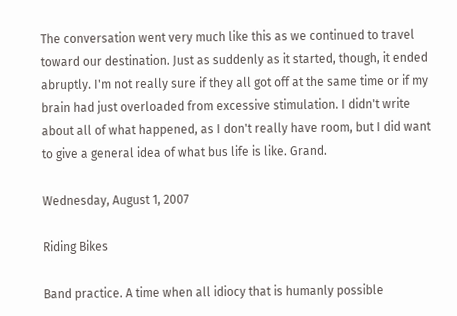The conversation went very much like this as we continued to travel toward our destination. Just as suddenly as it started, though, it ended abruptly. I'm not really sure if they all got off at the same time or if my brain had just overloaded from excessive stimulation. I didn't write about all of what happened, as I don't really have room, but I did want to give a general idea of what bus life is like. Grand.

Wednesday, August 1, 2007

Riding Bikes

Band practice. A time when all idiocy that is humanly possible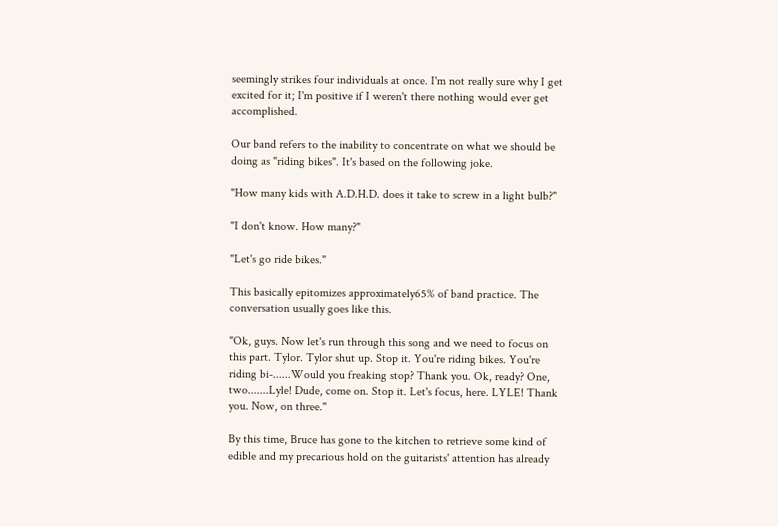seemingly strikes four individuals at once. I'm not really sure why I get excited for it; I'm positive if I weren't there nothing would ever get accomplished.

Our band refers to the inability to concentrate on what we should be doing as "riding bikes". It's based on the following joke.

"How many kids with A.D.H.D. does it take to screw in a light bulb?"

"I don't know. How many?"

"Let's go ride bikes."

This basically epitomizes approximately65% of band practice. The conversation usually goes like this.

"Ok, guys. Now let's run through this song and we need to focus on this part. Tylor. Tylor shut up. Stop it. You're riding bikes. You're riding bi-......Would you freaking stop? Thank you. Ok, ready? One, two.......Lyle! Dude, come on. Stop it. Let's focus, here. LYLE! Thank you. Now, on three."

By this time, Bruce has gone to the kitchen to retrieve some kind of edible and my precarious hold on the guitarists' attention has already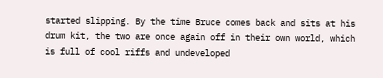started slipping. By the time Bruce comes back and sits at his drum kit, the two are once again off in their own world, which is full of cool riffs and undeveloped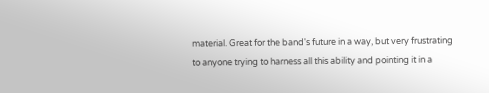material. Great for the band's future in a way, but very frustrating to anyone trying to harness all this ability and pointing it in a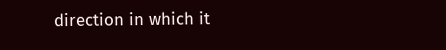direction in which it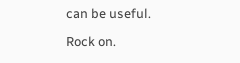can be useful.

Rock on.